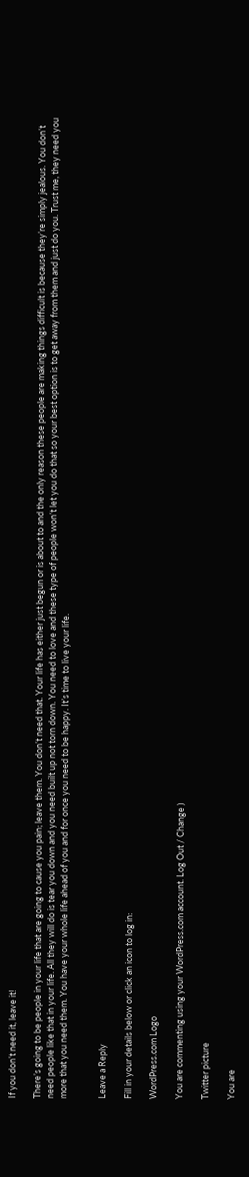If you don’t need it, leave it!

There’s going to be people in your life that are going to cause you pain; leave them. You don’t need that. Your life has either just begun or is about to and the only reason these people are making things difficult is because they’re simply jealous. You don’t need people like that in your life. All they will do is tear you down and you need built up not torn down. You need to love and these type of people won’t let you do that so your best option is to get away from them and just do you. Trust me, they need you more that you need them. You have your whole life ahead of you and for once you need to be happy. It’s time to live your life.


Leave a Reply

Fill in your details below or click an icon to log in:

WordPress.com Logo

You are commenting using your WordPress.com account. Log Out / Change )

Twitter picture

You are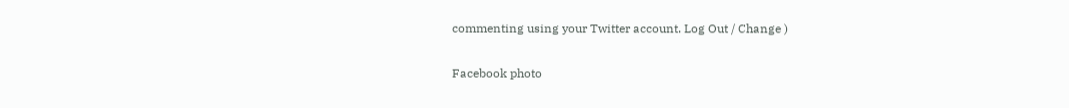commenting using your Twitter account. Log Out / Change )

Facebook photo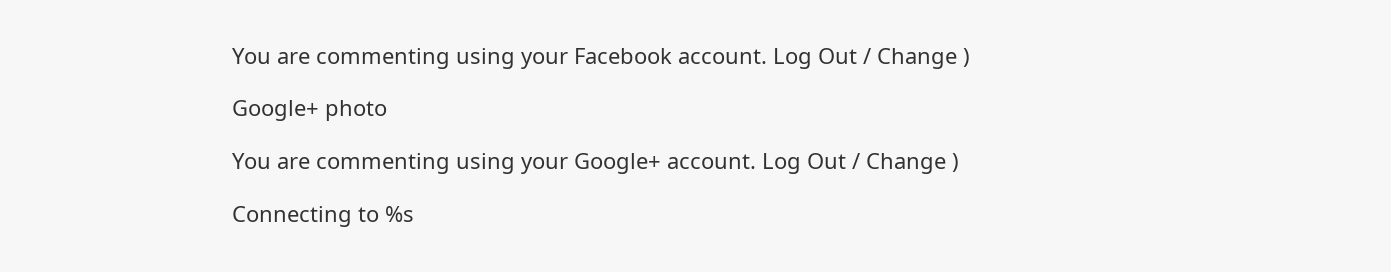You are commenting using your Facebook account. Log Out / Change )

Google+ photo

You are commenting using your Google+ account. Log Out / Change )

Connecting to %s